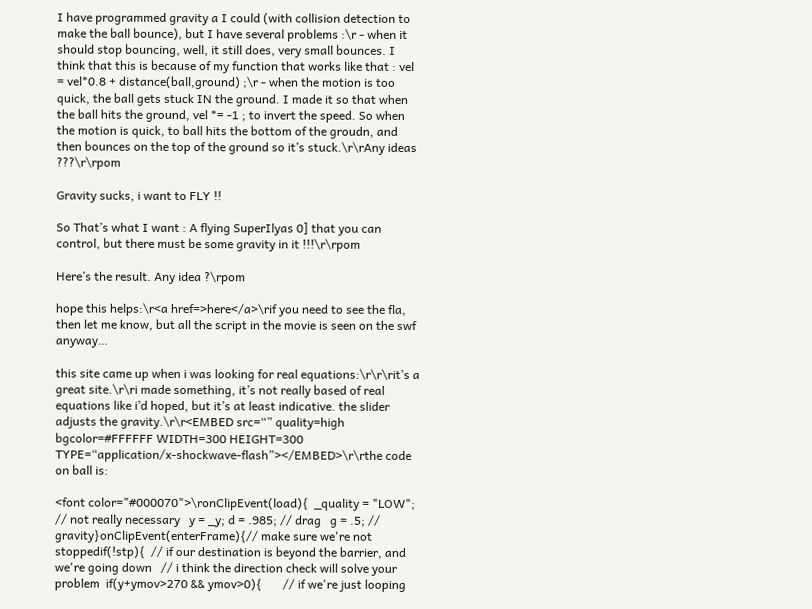I have programmed gravity a I could (with collision detection to make the ball bounce), but I have several problems :\r - when it should stop bouncing, well, it still does, very small bounces. I think that this is because of my function that works like that : vel = vel*0.8 + distance(ball,ground) ;\r - when the motion is too quick, the ball gets stuck IN the ground. I made it so that when the ball hits the ground, vel *= -1 ; to invert the speed. So when the motion is quick, to ball hits the bottom of the groudn, and then bounces on the top of the ground so it’s stuck.\r\rAny ideas ???\r\rpom

Gravity sucks, i want to FLY !!

So That’s what I want : A flying SuperIlyas 0] that you can control, but there must be some gravity in it !!!\r\rpom

Here’s the result. Any idea ?\rpom

hope this helps:\r<a href=>here</a>\rif you need to see the fla, then let me know, but all the script in the movie is seen on the swf anyway…

this site came up when i was looking for real equations:\r\r\rit’s a great site.\r\ri made something, it’s not really based of real equations like i’d hoped, but it’s at least indicative. the slider adjusts the gravity.\r\r<EMBED src=“” quality=high bgcolor=#FFFFFF WIDTH=300 HEIGHT=300 TYPE=“application/x-shockwave-flash”></EMBED>\r\rthe code on ball is:

<font color="#000070">\ronClipEvent(load){  _quality = "LOW"; // not really necessary   y = _y; d = .985; // drag   g = .5; // gravity}onClipEvent(enterFrame){// make sure we're not stoppedif(!stp){  // if our destination is beyond the barrier, and we're going down   // i think the direction check will solve your problem  if(y+ymov>270 && ymov>0){       // if we're just looping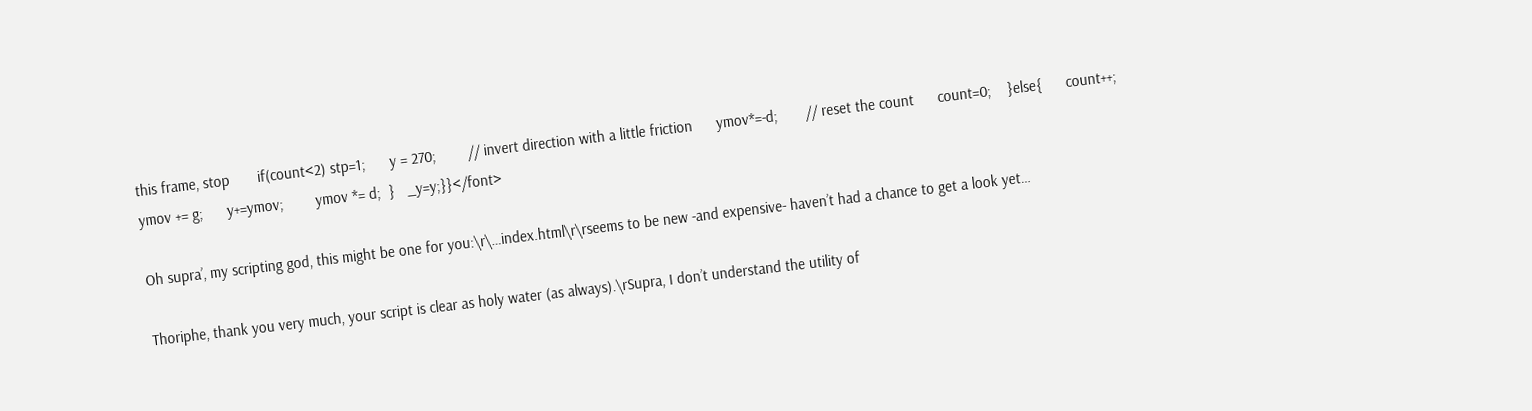this frame, stop       if(count<2) stp=1;      y = 270;        // invert direction with a little friction      ymov*=-d;       // reset the count      count=0;    }else{      count++;        ymov += g;      y+=ymov;        ymov *= d;  }   _y=y;}}</font>

Oh supra’, my scripting god, this might be one for you:\r\…index.html\r\rseems to be new -and expensive- haven’t had a chance to get a look yet…

Thoriphe, thank you very much, your script is clear as holy water (as always).\rSupra, I don’t understand the utility of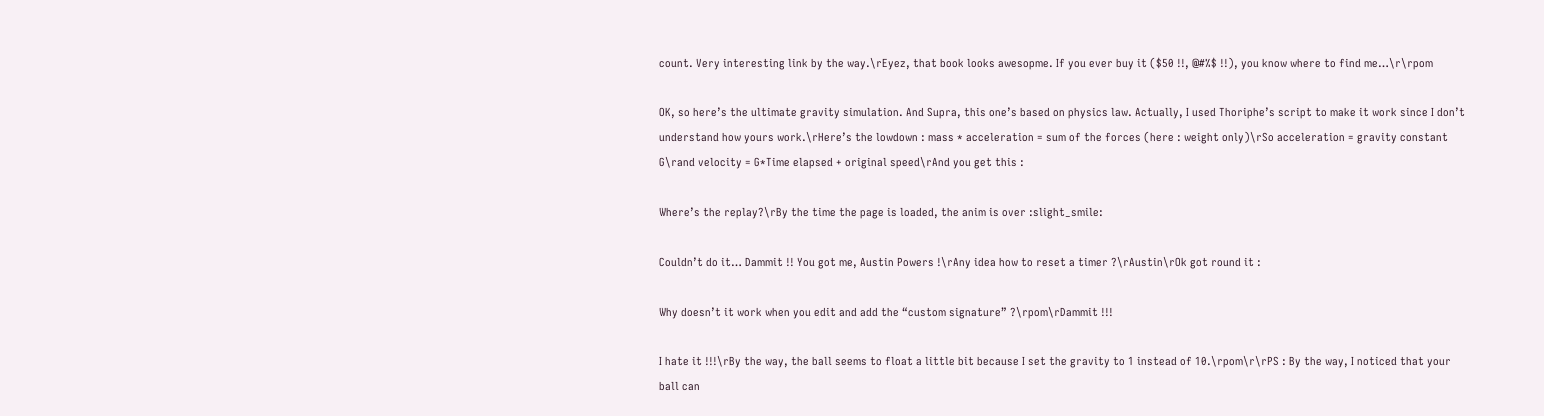count. Very interesting link by the way.\rEyez, that book looks awesopme. If you ever buy it ($50 !!, @#%$ !!), you know where to find me…\r\rpom

OK, so here’s the ultimate gravity simulation. And Supra, this one’s based on physics law. Actually, I used Thoriphe’s script to make it work since I don’t understand how yours work.\rHere’s the lowdown : mass * acceleration = sum of the forces (here : weight only)\rSo acceleration = gravity constant G\rand velocity = G*Time elapsed + original speed\rAnd you get this :

Where’s the replay?\rBy the time the page is loaded, the anim is over :slight_smile:

Couldn’t do it… Dammit !! You got me, Austin Powers !\rAny idea how to reset a timer ?\rAustin\rOk got round it :

Why doesn’t it work when you edit and add the “custom signature” ?\rpom\rDammit !!!

I hate it !!!\rBy the way, the ball seems to float a little bit because I set the gravity to 1 instead of 10.\rpom\r\rPS : By the way, I noticed that your ball can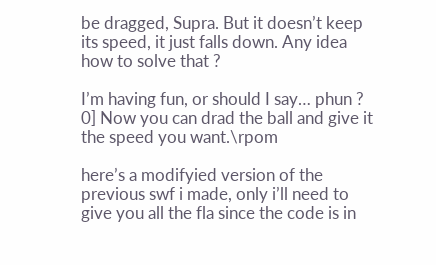be dragged, Supra. But it doesn’t keep its speed, it just falls down. Any idea how to solve that ?

I’m having fun, or should I say… phun ? 0] Now you can drad the ball and give it the speed you want.\rpom

here’s a modifyied version of the previous swf i made, only i’ll need to give you all the fla since the code is in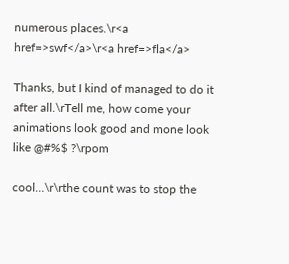numerous places.\r<a href=>swf</a>\r<a href=>fla</a>

Thanks, but I kind of managed to do it after all.\rTell me, how come your animations look good and mone look like @#%$ ?\rpom

cool…\r\rthe count was to stop the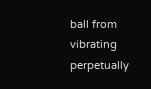ball from vibrating perpetually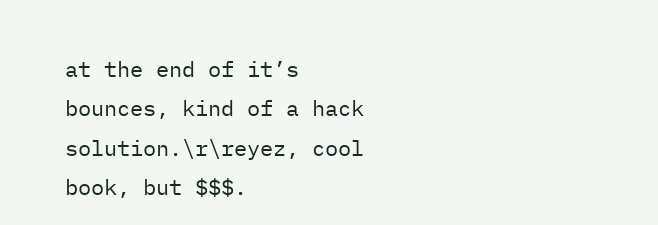at the end of it’s bounces, kind of a hack solution.\r\reyez, cool book, but $$$.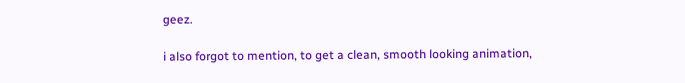geez.

i also forgot to mention, to get a clean, smooth looking animation,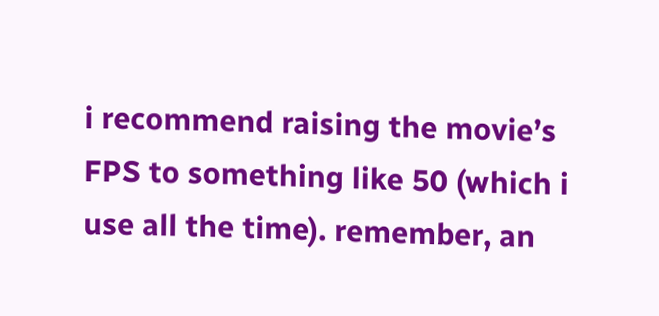i recommend raising the movie’s FPS to something like 50 (which i use all the time). remember, an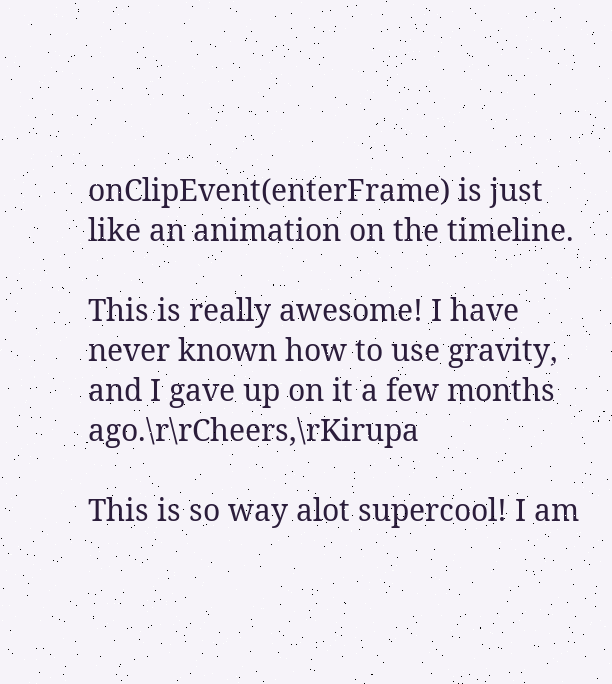onClipEvent(enterFrame) is just like an animation on the timeline.

This is really awesome! I have never known how to use gravity, and I gave up on it a few months ago.\r\rCheers,\rKirupa

This is so way alot supercool! I am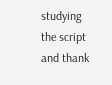studying the script and thank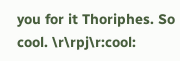you for it Thoriphes. So cool. \r\rpj\r:cool: